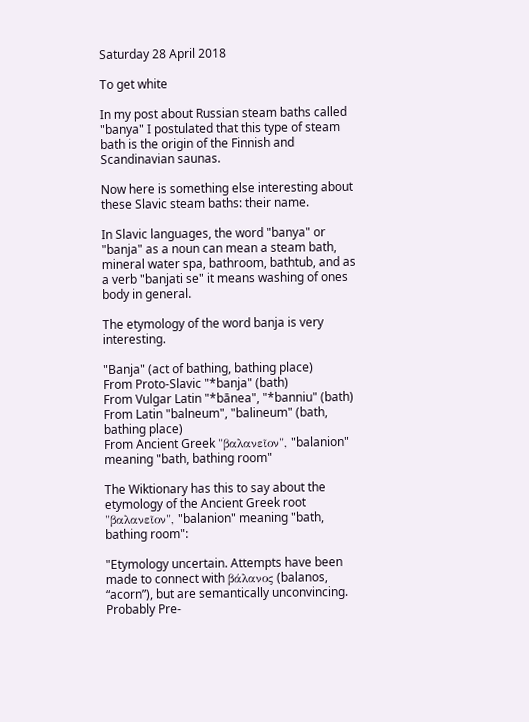Saturday 28 April 2018

To get white

In my post about Russian steam baths called "banya" I postulated that this type of steam bath is the origin of the Finnish and Scandinavian saunas.

Now here is something else interesting about these Slavic steam baths: their name.

In Slavic languages, the word "banya" or "banja" as a noun can mean a steam bath, mineral water spa, bathroom, bathtub, and as a verb "banjati se" it means washing of ones body in general.

The etymology of the word banja is very interesting.

"Banja" (act of bathing, bathing place)
From Proto-Slavic "*banja" (bath)
From Vulgar Latin "*bānea", "*banniu" (bath)
From Latin "balneum", "balineum" (bath, bathing place)
From Ancient Greek "βαλανεῖον", "balanion" meaning "bath, bathing room"

The Wiktionary has this to say about the etymology of the Ancient Greek root "βαλανεῖον", "balanion" meaning "bath, bathing room":

"Etymology uncertain. Attempts have been made to connect with βάλανος (balanos, “acorn”), but are semantically unconvincing. Probably Pre-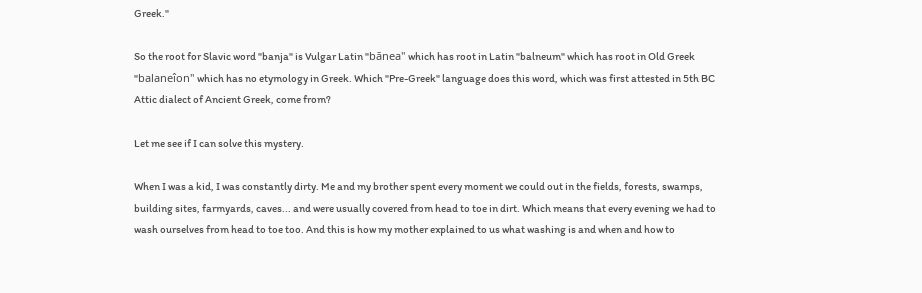Greek."

So the root for Slavic word "banja" is Vulgar Latin "bānea" which has root in Latin "balneum" which has root in Old Greek "balaneîon" which has no etymology in Greek. Which "Pre-Greek" language does this word, which was first attested in 5th BC Attic dialect of Ancient Greek, come from?

Let me see if I can solve this mystery.

When I was a kid, I was constantly dirty. Me and my brother spent every moment we could out in the fields, forests, swamps, building sites, farmyards, caves... and were usually covered from head to toe in dirt. Which means that every evening we had to wash ourselves from head to toe too. And this is how my mother explained to us what washing is and when and how to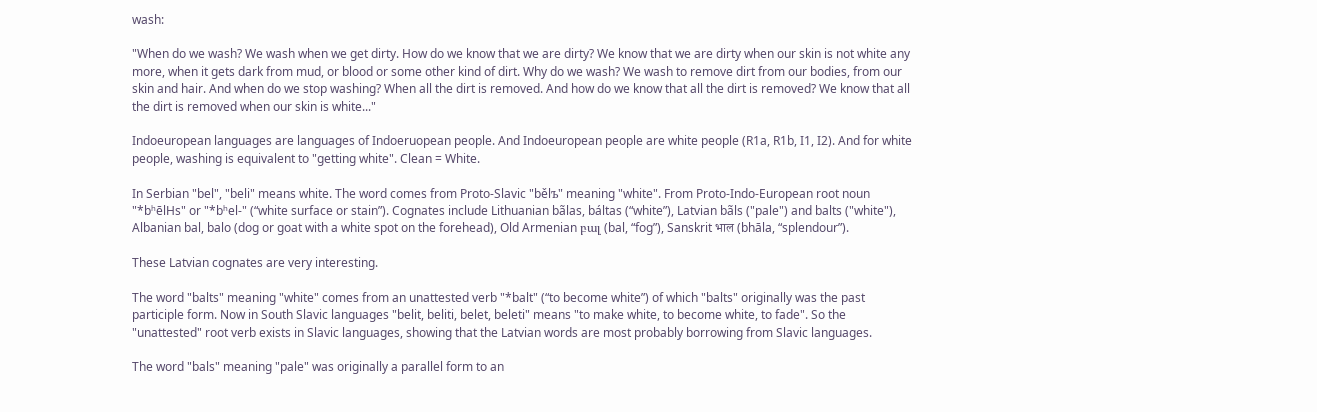wash:

"When do we wash? We wash when we get dirty. How do we know that we are dirty? We know that we are dirty when our skin is not white any more, when it gets dark from mud, or blood or some other kind of dirt. Why do we wash? We wash to remove dirt from our bodies, from our skin and hair. And when do we stop washing? When all the dirt is removed. And how do we know that all the dirt is removed? We know that all the dirt is removed when our skin is white..."

Indoeuropean languages are languages of Indoeruopean people. And Indoeuropean people are white people (R1a, R1b, I1, I2). And for white people, washing is equivalent to "getting white". Clean = White.

In Serbian "bel", "beli" means white. The word comes from Proto-Slavic "bělъ" meaning "white". From Proto-Indo-European root noun "*bʰēlHs" or "*bʰel-" (“white surface or stain”). Cognates include Lithuanian bãlas, báltas (“white”), Latvian bãls ("pale") and balts ("white"), Albanian bal, balo (dog or goat with a white spot on the forehead), Old Armenian բալ (bal, “fog”), Sanskrit भाल (bhāla, “splendour”).

These Latvian cognates are very interesting.

The word "balts" meaning "white" comes from an unattested verb "*balt" (“to become white”) of which "balts" originally was the past participle form. Now in South Slavic languages "belit, beliti, belet, beleti" means "to make white, to become white, to fade". So the "unattested" root verb exists in Slavic languages, showing that the Latvian words are most probably borrowing from Slavic languages.

The word "bals" meaning "pale" was originally a parallel form to an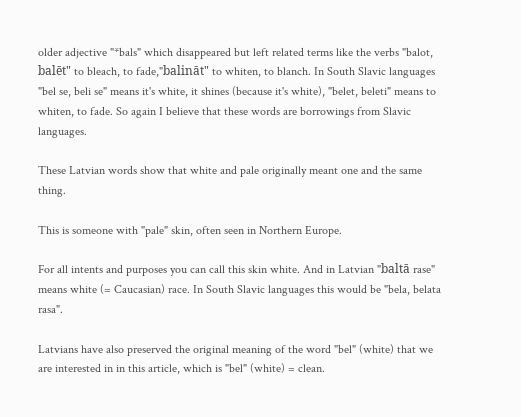older adjective "*bals" which disappeared but left related terms like the verbs "balot, balēt" to bleach, to fade,"balināt" to whiten, to blanch. In South Slavic languages "bel se, beli se" means it's white, it shines (because it's white), "belet, beleti" means to whiten, to fade. So again I believe that these words are borrowings from Slavic languages.

These Latvian words show that white and pale originally meant one and the same thing.

This is someone with "pale" skin, often seen in Northern Europe.

For all intents and purposes you can call this skin white. And in Latvian "baltā rase" means white (= Caucasian) race. In South Slavic languages this would be "bela, belata rasa".

Latvians have also preserved the original meaning of the word "bel" (white) that we are interested in in this article, which is "bel" (white) = clean.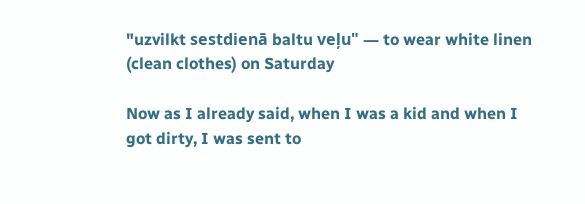"uzvilkt sestdienā baltu veļu" ― to wear white linen (clean clothes) on Saturday

Now as I already said, when I was a kid and when I got dirty, I was sent to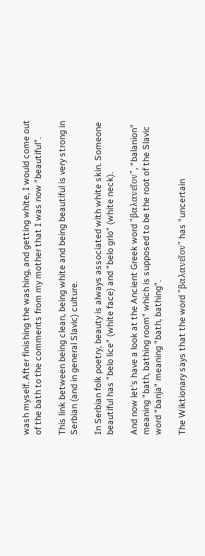wash myself. After finishing the washing, and getting white, I would come out of the bath to the comments from my mother that I was now "beautiful".

This link between being clean, being white and being beautiful is very strong in Serbian (and in general Slavic) culture.

In Serbian folk poetry, beauty is always associated with white skin. Someone beautiful has "belo lice" (white face) and "belo grlo" (white neck).

And now let's have a look at the Ancient Greek word "βαλανεῖον", "balanion" meaning "bath, bathing room" which is supposed to be the root of the Slavic word "banja" meaning "bath, bathing".

The Wiktionary says that the word "βαλανεῖον" has "uncertain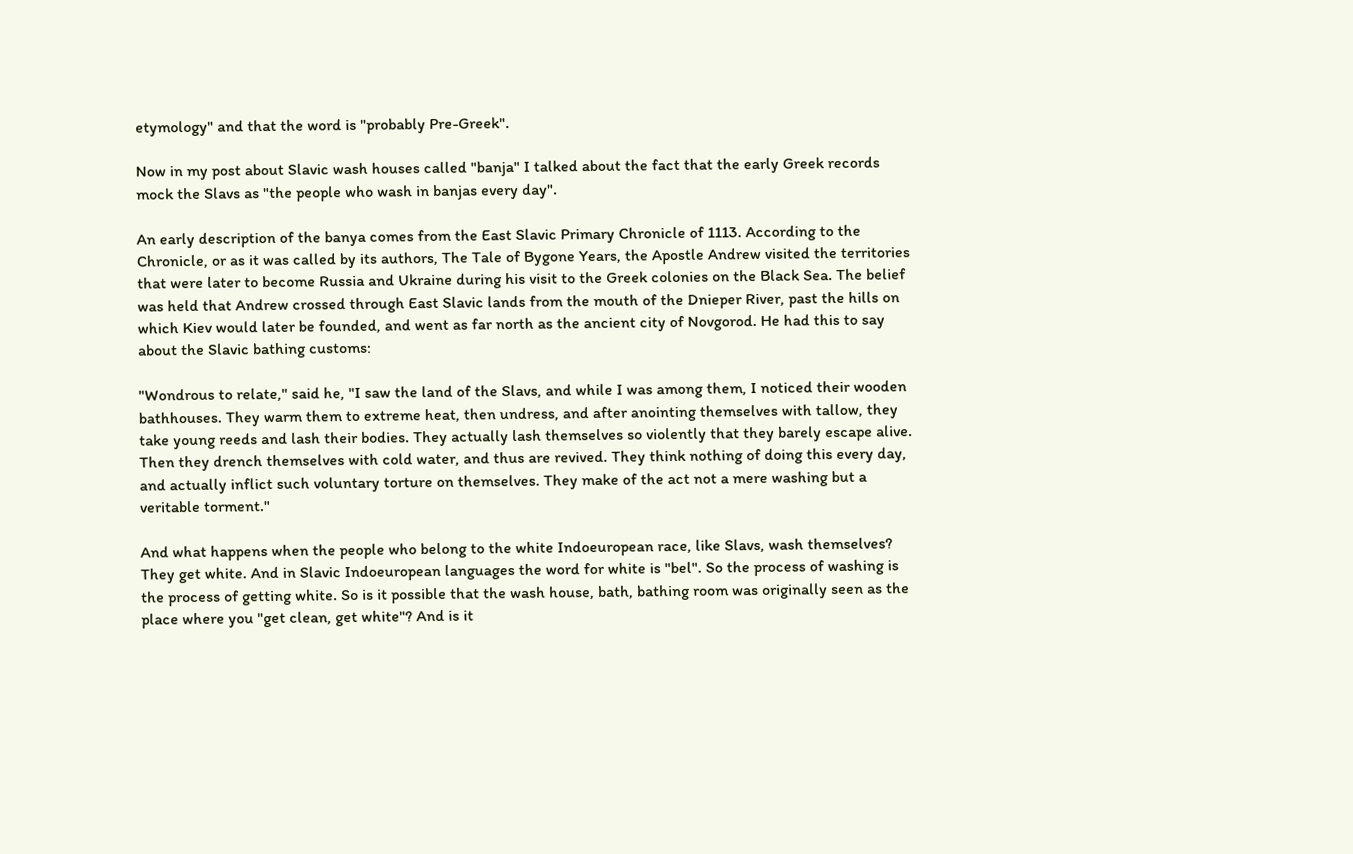etymology" and that the word is "probably Pre-Greek".

Now in my post about Slavic wash houses called "banja" I talked about the fact that the early Greek records mock the Slavs as "the people who wash in banjas every day".

An early description of the banya comes from the East Slavic Primary Chronicle of 1113. According to the Chronicle, or as it was called by its authors, The Tale of Bygone Years, the Apostle Andrew visited the territories that were later to become Russia and Ukraine during his visit to the Greek colonies on the Black Sea. The belief was held that Andrew crossed through East Slavic lands from the mouth of the Dnieper River, past the hills on which Kiev would later be founded, and went as far north as the ancient city of Novgorod. He had this to say about the Slavic bathing customs:

"Wondrous to relate," said he, "I saw the land of the Slavs, and while I was among them, I noticed their wooden bathhouses. They warm them to extreme heat, then undress, and after anointing themselves with tallow, they take young reeds and lash their bodies. They actually lash themselves so violently that they barely escape alive. Then they drench themselves with cold water, and thus are revived. They think nothing of doing this every day, and actually inflict such voluntary torture on themselves. They make of the act not a mere washing but a veritable torment."

And what happens when the people who belong to the white Indoeuropean race, like Slavs, wash themselves? They get white. And in Slavic Indoeuropean languages the word for white is "bel". So the process of washing is the process of getting white. So is it possible that the wash house, bath, bathing room was originally seen as the place where you "get clean, get white"? And is it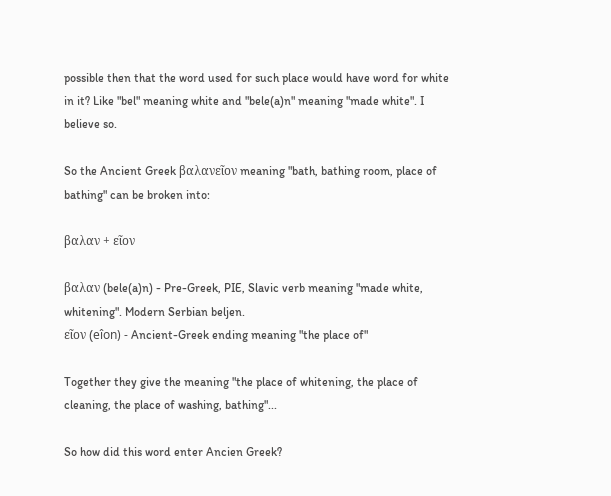possible then that the word used for such place would have word for white in it? Like "bel" meaning white and "bele(a)n" meaning "made white". I believe so.

So the Ancient Greek βαλανεῖον meaning "bath, bathing room, place of bathing" can be broken into:

βαλαν + εῖον

βαλαν (bele(a)n) - Pre-Greek, PIE, Slavic verb meaning "made white, whitening". Modern Serbian beljen.
εῖον (eîon) - Ancient-Greek ending meaning "the place of"

Together they give the meaning "the place of whitening, the place of cleaning, the place of washing, bathing"...

So how did this word enter Ancien Greek?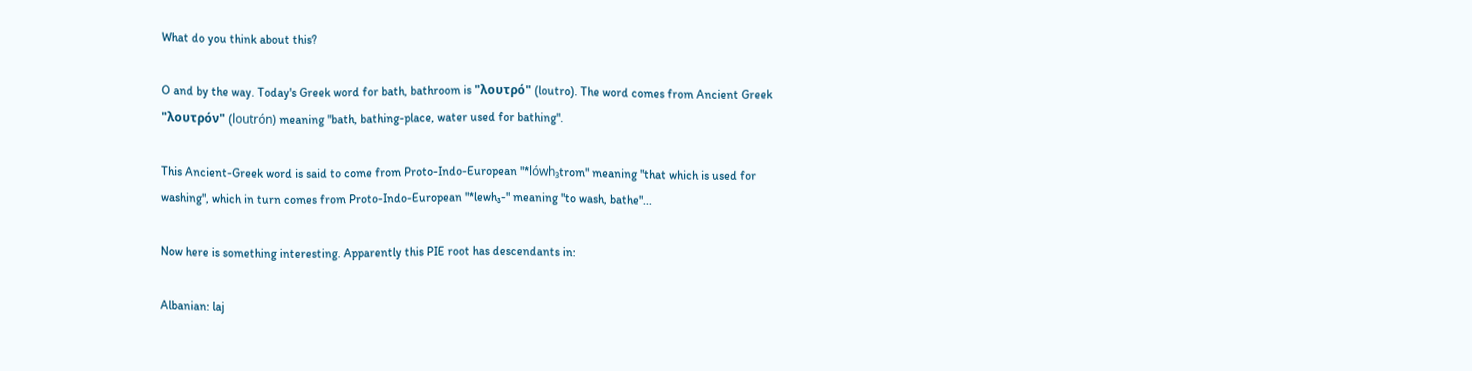What do you think about this?

O and by the way. Today's Greek word for bath, bathroom is "λουτρό" (loutro). The word comes from Ancient Greek "λουτρόν" (loutrón) meaning "bath, bathing-place, water used for bathing".

This Ancient-Greek word is said to come from Proto-Indo-European "*lówh₃trom" meaning "that which is used for washing", which in turn comes from Proto-Indo-European "*lewh₃-" meaning "to wash, bathe"...

Now here is something interesting. Apparently this PIE root has descendants in:

Albanian: laj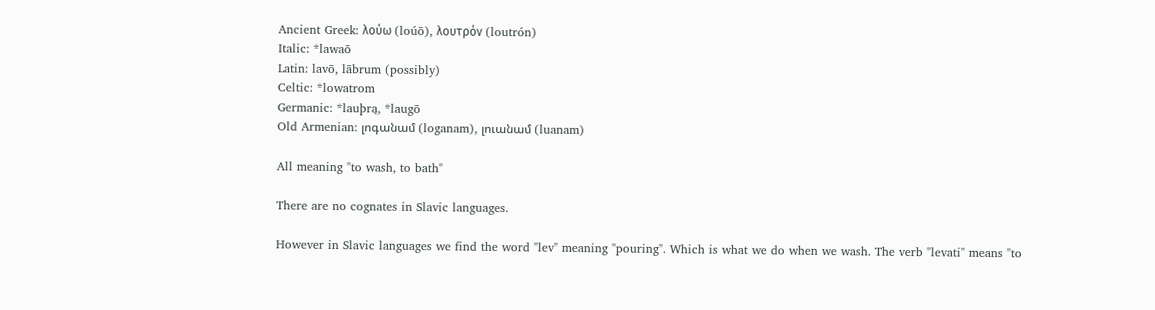Ancient Greek: λούω (loúō), λουτρόν (loutrón)
Italic: *lawaō
Latin: lavō, lābrum (possibly)
Celtic: *lowatrom
Germanic: *lauþrą, *laugō
Old Armenian: լոգանամ (loganam), լուանամ (luanam)

All meaning "to wash, to bath"

There are no cognates in Slavic languages.

However in Slavic languages we find the word "lev" meaning "pouring". Which is what we do when we wash. The verb "levati" means "to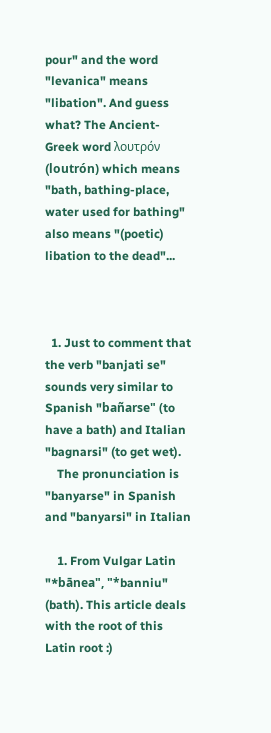pour" and the word "levanica" means "libation". And guess what? The Ancient-Greek word λουτρόν (loutrón) which means "bath, bathing-place, water used for bathing" also means "(poetic) libation to the dead"...



  1. Just to comment that the verb "banjati se" sounds very similar to Spanish "bañarse" (to have a bath) and Italian "bagnarsi" (to get wet).
    The pronunciation is "banyarse" in Spanish and "banyarsi" in Italian

    1. From Vulgar Latin "*bānea", "*banniu" (bath). This article deals with the root of this Latin root :)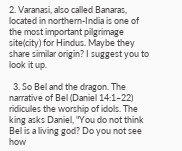2. Varanasi, also called Banaras, located in northern-India is one of the most important pilgrimage site(city) for Hindus. Maybe they share similar origin? I suggest you to look it up.

  3. So Bel and the dragon. The narrative of Bel (Daniel 14:1–22) ridicules the worship of idols. The king asks Daniel, "You do not think Bel is a living god? Do you not see how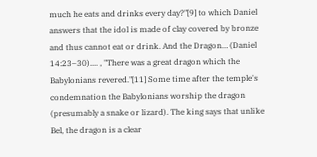much he eats and drinks every day?"[9] to which Daniel answers that the idol is made of clay covered by bronze and thus cannot eat or drink. And the Dragon… (Daniel 14:23–30).... , "There was a great dragon which the Babylonians revered."[11] Some time after the temple's condemnation the Babylonians worship the dragon (presumably a snake or lizard). The king says that unlike Bel, the dragon is a clear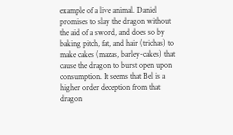example of a live animal. Daniel promises to slay the dragon without the aid of a sword, and does so by baking pitch, fat, and hair (trichas) to make cakes (mazas, barley-cakes) that cause the dragon to burst open upon consumption. It seems that Bel is a higher order deception from that dragon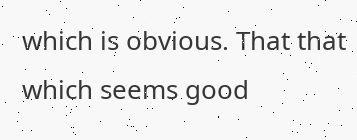which is obvious. That that which seems good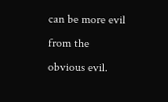can be more evil from the obvious evil.